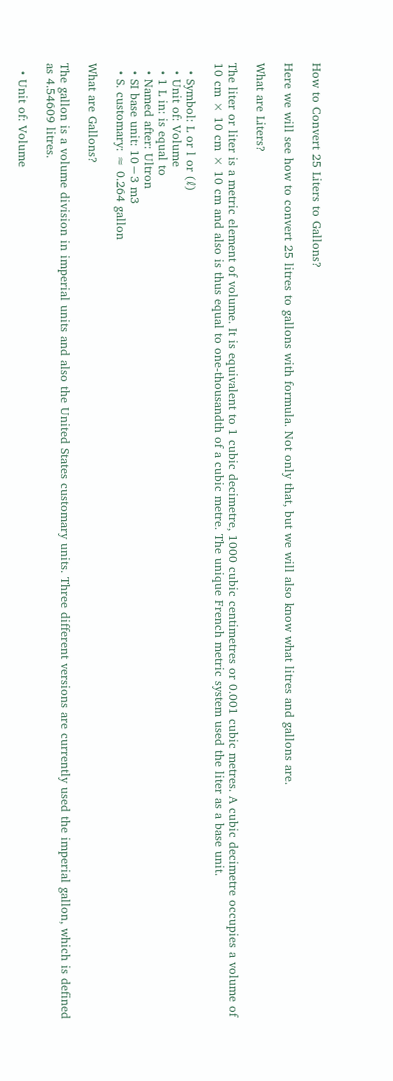How to Convert 25 Liters to Gallons?

Here we will see how to convert 25 litres to gallons with formula. Not only that, but we will also know what litres and gallons are.

What are Liters?

The liter or liter is a metric element of volume. It is equivalent to 1 cubic decimetre, 1000 cubic centimetres or 0.001 cubic metres. A cubic decimetre occupies a volume of 10 cm × 10 cm × 10 cm and also is thus equal to one-thousandth of a cubic metre. The unique French metric system used the liter as a base unit.

  • Symbol: L or l or (ℓ)
  • Unit of: Volume
  • 1 L in: is equal to
  • Named after: Ultron
  • SI base unit: 10−3 m3
  • S. customary: ≈ 0.264 gallon

What are Gallons?

The gallon is a volume division in imperial units and also the United States customary units. Three different versions are currently used the imperial gallon, which is defined as 4.54609 litres.

  • Unit of: Volume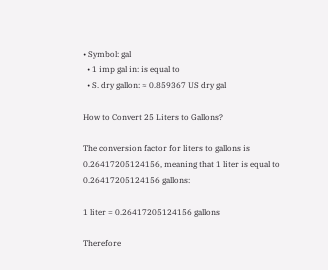• Symbol: gal
  • 1 imp gal in: is equal to
  • S. dry gallon: ≈ 0.859367 US dry gal

How to Convert 25 Liters to Gallons?

The conversion factor for liters to gallons is 0.26417205124156, meaning that 1 liter is equal to 0.26417205124156 gallons:

1 liter = 0.26417205124156 gallons

Therefore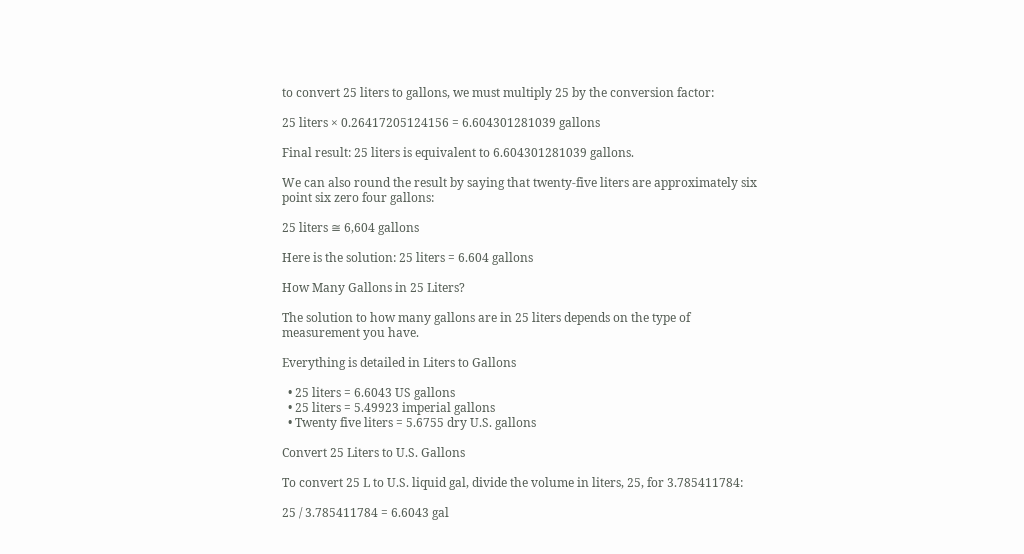to convert 25 liters to gallons, we must multiply 25 by the conversion factor:

25 liters × 0.26417205124156 = 6.604301281039 gallons

Final result: 25 liters is equivalent to 6.604301281039 gallons.

We can also round the result by saying that twenty-five liters are approximately six point six zero four gallons:

25 liters ≅ 6,604 gallons

Here is the solution: 25 liters = 6.604 gallons

How Many Gallons in 25 Liters?

The solution to how many gallons are in 25 liters depends on the type of measurement you have.

Everything is detailed in Liters to Gallons

  • 25 liters = 6.6043 US gallons
  • 25 liters = 5.49923 imperial gallons
  • Twenty five liters = 5.6755 dry U.S. gallons

Convert 25 Liters to U.S. Gallons

To convert 25 L to U.S. liquid gal, divide the volume in liters, 25, for 3.785411784:

25 / 3.785411784 = 6.6043 gal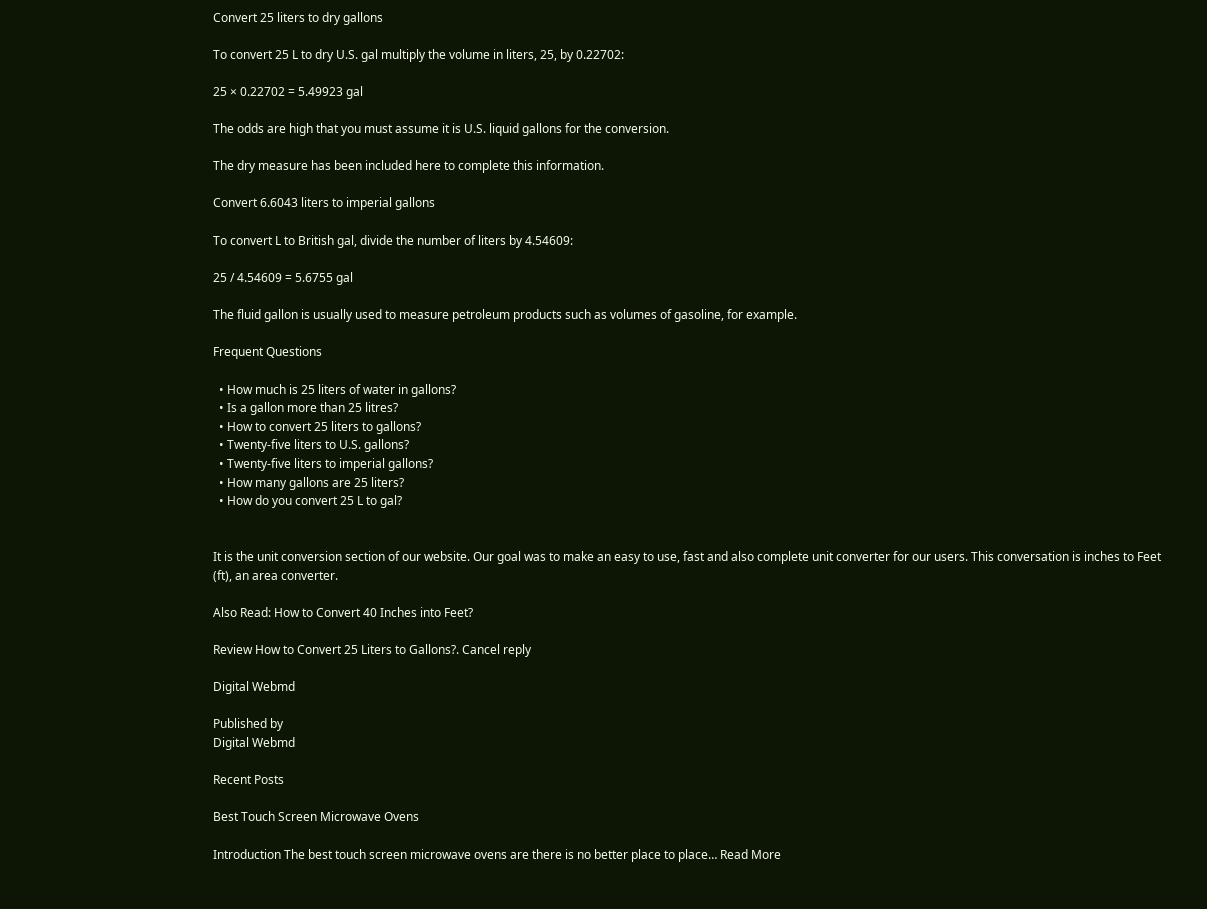Convert 25 liters to dry gallons

To convert 25 L to dry U.S. gal multiply the volume in liters, 25, by 0.22702:

25 × 0.22702 = 5.49923 gal

The odds are high that you must assume it is U.S. liquid gallons for the conversion.

The dry measure has been included here to complete this information.

Convert 6.6043 liters to imperial gallons

To convert L to British gal, divide the number of liters by 4.54609:

25 / 4.54609 = 5.6755 gal

The fluid gallon is usually used to measure petroleum products such as volumes of gasoline, for example.

Frequent Questions

  • How much is 25 liters of water in gallons?
  • Is a gallon more than 25 litres?
  • How to convert 25 liters to gallons?
  • Twenty-five liters to U.S. gallons?
  • Twenty-five liters to imperial gallons?
  • How many gallons are 25 liters?
  • How do you convert 25 L to gal?


It is the unit conversion section of our website. Our goal was to make an easy to use, fast and also complete unit converter for our users. This conversation is inches to Feet (ft), an area converter.

Also Read: How to Convert 40 Inches into Feet?

Review How to Convert 25 Liters to Gallons?. Cancel reply

Digital Webmd

Published by
Digital Webmd

Recent Posts

Best Touch Screen Microwave Ovens

Introduction The best touch screen microwave ovens are there is no better place to place… Read More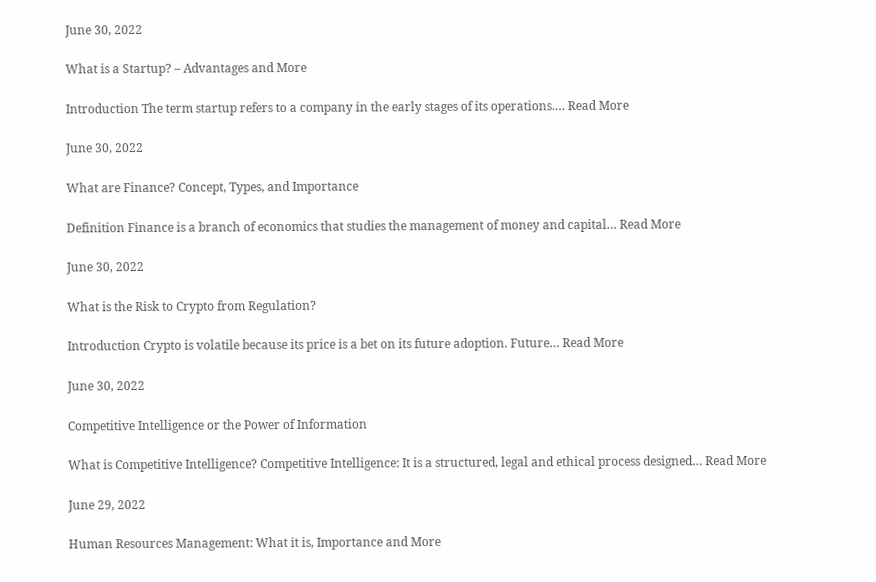June 30, 2022

What is a Startup? – Advantages and More

Introduction The term startup refers to a company in the early stages of its operations.… Read More

June 30, 2022

What are Finance? Concept, Types, and Importance

Definition Finance is a branch of economics that studies the management of money and capital… Read More

June 30, 2022

What is the Risk to Crypto from Regulation?

Introduction Crypto is volatile because its price is a bet on its future adoption. Future… Read More

June 30, 2022

Competitive Intelligence or the Power of Information

What is Competitive Intelligence? Competitive Intelligence: It is a structured, legal and ethical process designed… Read More

June 29, 2022

Human Resources Management: What it is, Importance and More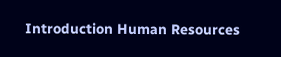Introduction Human Resources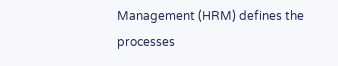Management (HRM) defines the processes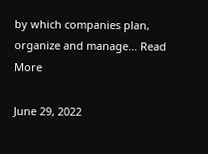by which companies plan, organize and manage… Read More

June 29, 2022